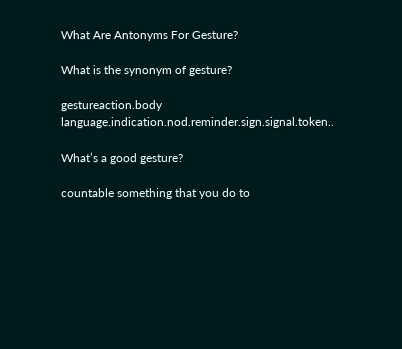What Are Antonyms For Gesture?

What is the synonym of gesture?

gestureaction.body language.indication.nod.reminder.sign.signal.token..

What’s a good gesture?

countable something that you do to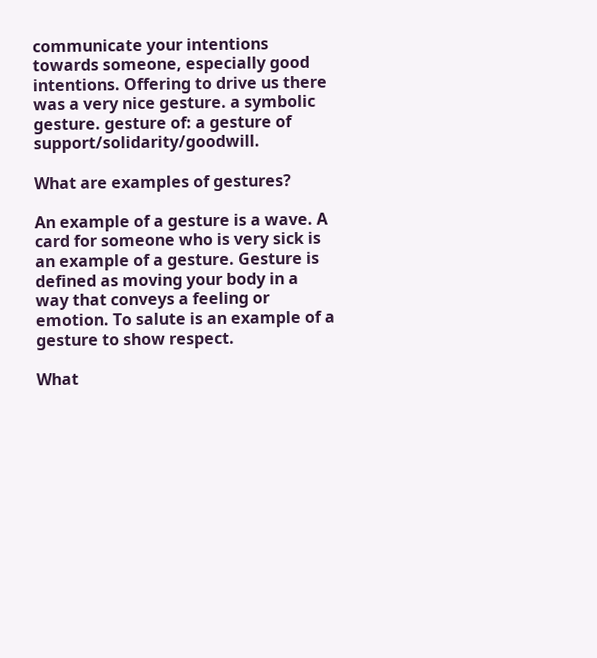communicate your intentions towards someone, especially good intentions. Offering to drive us there was a very nice gesture. a symbolic gesture. gesture of: a gesture of support/solidarity/goodwill.

What are examples of gestures?

An example of a gesture is a wave. A card for someone who is very sick is an example of a gesture. Gesture is defined as moving your body in a way that conveys a feeling or emotion. To salute is an example of a gesture to show respect.

What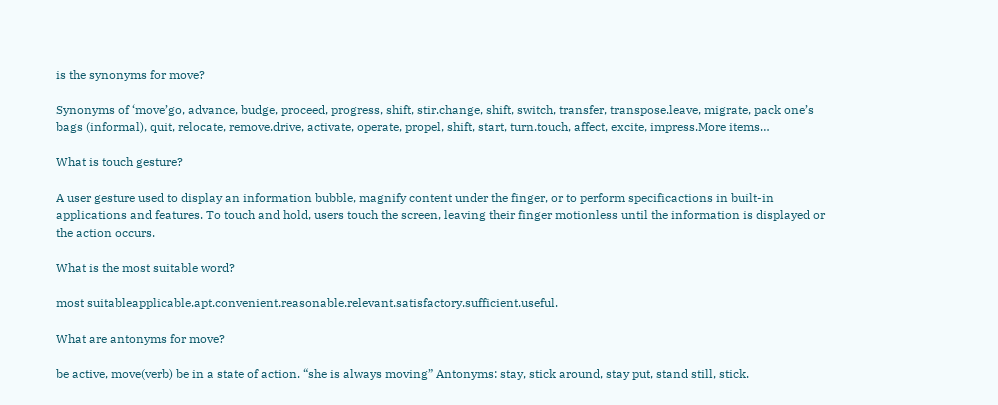is the synonyms for move?

Synonyms of ‘move’go, advance, budge, proceed, progress, shift, stir.change, shift, switch, transfer, transpose.leave, migrate, pack one’s bags (informal), quit, relocate, remove.drive, activate, operate, propel, shift, start, turn.touch, affect, excite, impress.More items…

What is touch gesture?

A user gesture used to display an information bubble, magnify content under the finger, or to perform specificactions in built-in applications and features. To touch and hold, users touch the screen, leaving their finger motionless until the information is displayed or the action occurs.

What is the most suitable word?

most suitableapplicable.apt.convenient.reasonable.relevant.satisfactory.sufficient.useful.

What are antonyms for move?

be active, move(verb) be in a state of action. “she is always moving” Antonyms: stay, stick around, stay put, stand still, stick.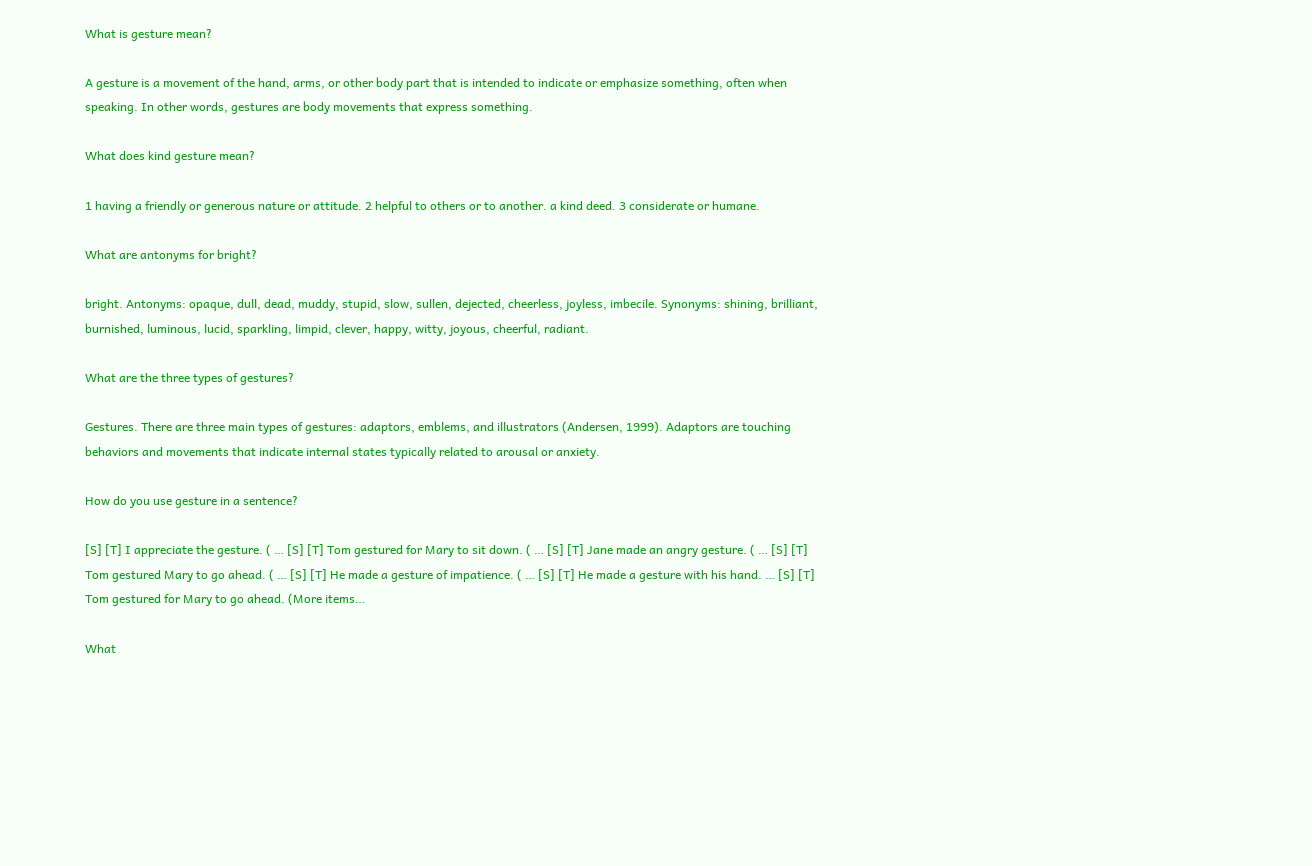What is gesture mean?

A gesture is a movement of the hand, arms, or other body part that is intended to indicate or emphasize something, often when speaking. In other words, gestures are body movements that express something.

What does kind gesture mean?

1 having a friendly or generous nature or attitude. 2 helpful to others or to another. a kind deed. 3 considerate or humane.

What are antonyms for bright?

bright. Antonyms: opaque, dull, dead, muddy, stupid, slow, sullen, dejected, cheerless, joyless, imbecile. Synonyms: shining, brilliant, burnished, luminous, lucid, sparkling, limpid, clever, happy, witty, joyous, cheerful, radiant.

What are the three types of gestures?

Gestures. There are three main types of gestures: adaptors, emblems, and illustrators (Andersen, 1999). Adaptors are touching behaviors and movements that indicate internal states typically related to arousal or anxiety.

How do you use gesture in a sentence?

[S] [T] I appreciate the gesture. ( … [S] [T] Tom gestured for Mary to sit down. ( … [S] [T] Jane made an angry gesture. ( … [S] [T] Tom gestured Mary to go ahead. ( … [S] [T] He made a gesture of impatience. ( … [S] [T] He made a gesture with his hand. … [S] [T] Tom gestured for Mary to go ahead. (More items…

What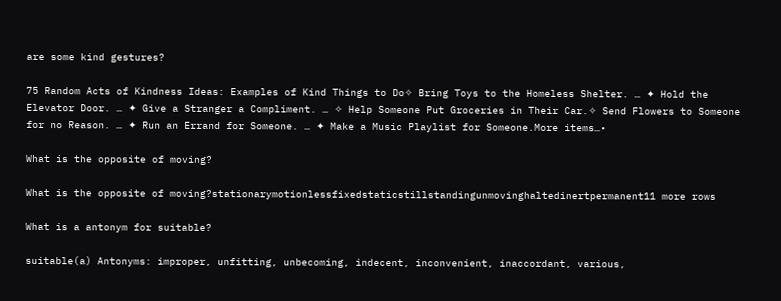are some kind gestures?

75 Random Acts of Kindness Ideas: Examples of Kind Things to Do✧ Bring Toys to the Homeless Shelter. … ✦ Hold the Elevator Door. … ✦ Give a Stranger a Compliment. … ✧ Help Someone Put Groceries in Their Car.✧ Send Flowers to Someone for no Reason. … ✦ Run an Errand for Someone. … ✦ Make a Music Playlist for Someone.More items…•

What is the opposite of moving?

What is the opposite of moving?stationarymotionlessfixedstaticstillstandingunmovinghaltedinertpermanent11 more rows

What is a antonym for suitable?

suitable(a) Antonyms: improper, unfitting, unbecoming, indecent, inconvenient, inaccordant, various,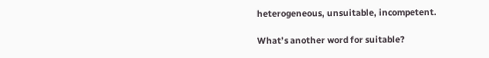heterogeneous, unsuitable, incompetent.

What’s another word for suitable?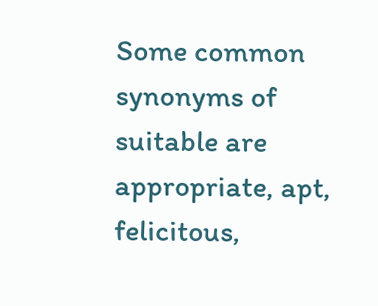Some common synonyms of suitable are appropriate, apt, felicitous,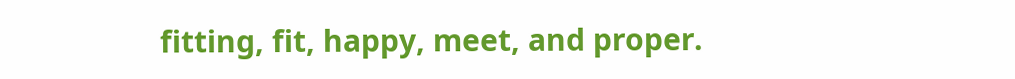fitting, fit, happy, meet, and proper.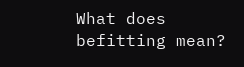What does befitting mean?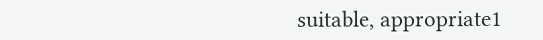suitable, appropriate1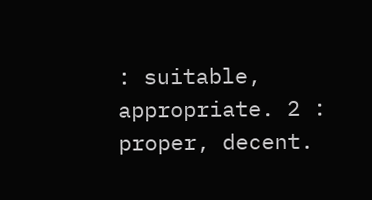: suitable, appropriate. 2 : proper, decent.